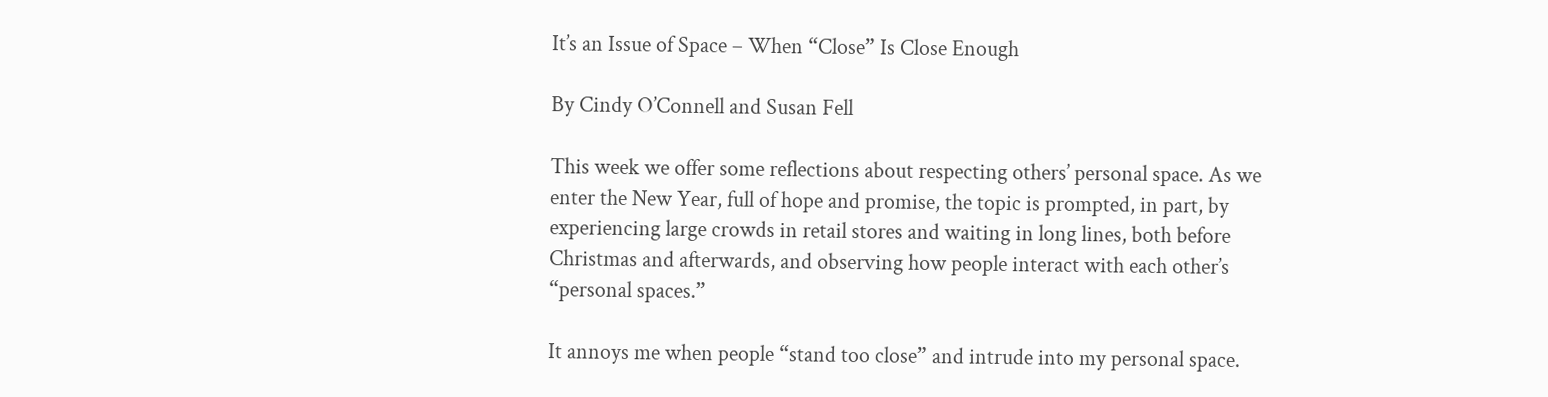It’s an Issue of Space – When “Close” Is Close Enough

By Cindy O’Connell and Susan Fell

This week we offer some reflections about respecting others’ personal space. As we enter the New Year, full of hope and promise, the topic is prompted, in part, by experiencing large crowds in retail stores and waiting in long lines, both before Christmas and afterwards, and observing how people interact with each other’s “personal spaces.”

It annoys me when people “stand too close” and intrude into my personal space.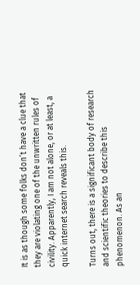It is as though some folks don’t have a clue that they are violating one of the unwritten rules of civility. Apparently, I am not alone, or at least, a quick internet search reveals this.

Turns out, there is a significant body of research and scientific theories to describe this phenomenon. As an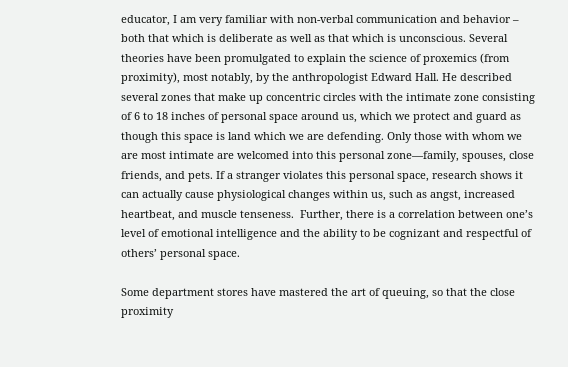educator, I am very familiar with non-verbal communication and behavior – both that which is deliberate as well as that which is unconscious. Several theories have been promulgated to explain the science of proxemics (from proximity), most notably, by the anthropologist Edward Hall. He described several zones that make up concentric circles with the intimate zone consisting of 6 to 18 inches of personal space around us, which we protect and guard as though this space is land which we are defending. Only those with whom we are most intimate are welcomed into this personal zone—family, spouses, close friends, and pets. If a stranger violates this personal space, research shows it can actually cause physiological changes within us, such as angst, increased heartbeat, and muscle tenseness.  Further, there is a correlation between one’s level of emotional intelligence and the ability to be cognizant and respectful of others’ personal space.

Some department stores have mastered the art of queuing, so that the close proximity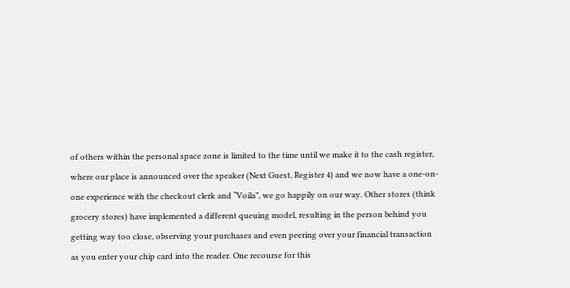of others within the personal space zone is limited to the time until we make it to the cash register, where our place is announced over the speaker (Next Guest, Register 4) and we now have a one-on-one experience with the checkout clerk and “Voila”, we go happily on our way. Other stores (think grocery stores) have implemented a different queuing model, resulting in the person behind you getting way too close, observing your purchases and even peering over your financial transaction as you enter your chip card into the reader. One recourse for this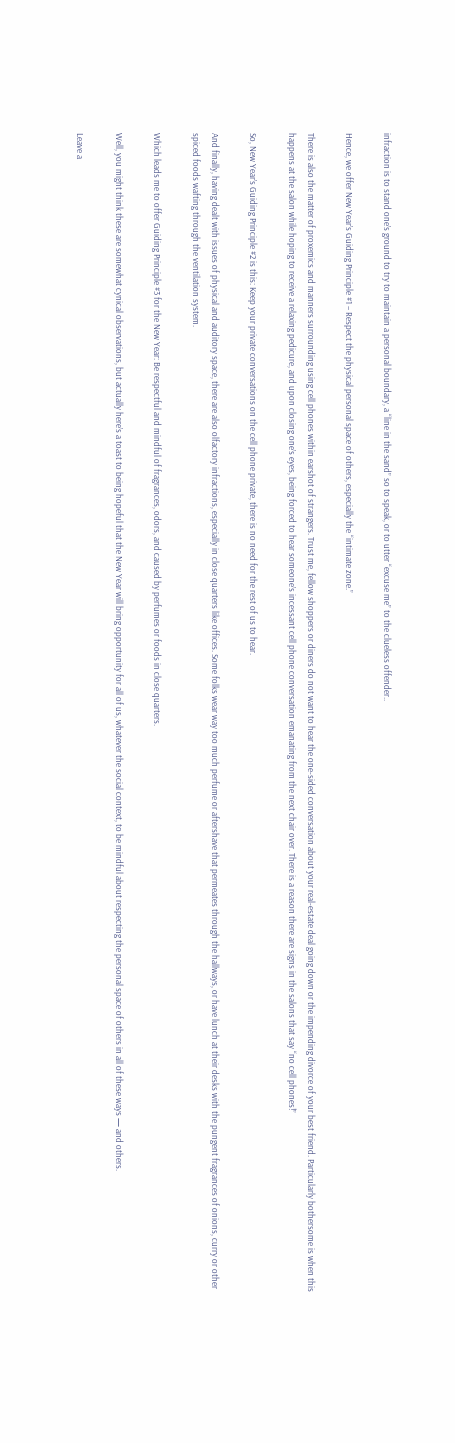infraction is to stand one’s ground to try to maintain a personal boundary, a “line in the sand” so to speak, or to utter “excuse me” to the clueless offender..

Hence, we offer New Year’s Guiding Principle #1 – Respect the physical personal space of others, especially the “intimate zone.”

There is also the matter of proxemics and manners surrounding using cell phones within earshot of strangers. Trust me, fellow shoppers or diners do not want to hear the one-sided conversation about your real-estate deal going down or the impending divorce of your best friend. Particularly bothersome is when this happens at the salon while hoping to receive a relaxing pedicure, and upon closing one’s eyes, being forced to hear someone’s incessant cell phone conversation emanating from the next chair over. There is a reason there are signs in the salons that say “no cell phones!”

So, New Year’s Guiding Principle #2 is this: Keep your private conversations on the cell phone private, there is no need for the rest of us to hear.

And finally, having dealt with issues of physical and auditory space, there are also olfactory infractions, especially in close quarters like offices. Some folks wear way too much perfume or aftershave that permeates through the hallways, or have lunch at their desks with the pungent fragrances of onions, curry or other spiced foods wafting through the ventilation system.

Which leads me to offer Guiding Principle #3 for the New Year: Be respectful and mindful of fragrances, odors, and caused by perfumes or foods in close quarters.

Well, you might think these are somewhat cynical observations, but actually here’s a toast to being hopeful that the New Year will bring opportunity for all of us, whatever the social context, to be mindful about respecting the personal space of others in all of these ways — and others.

Leave a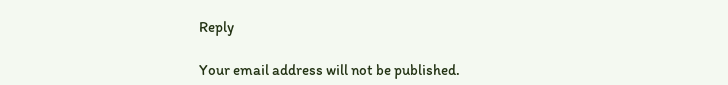Reply

Your email address will not be published.